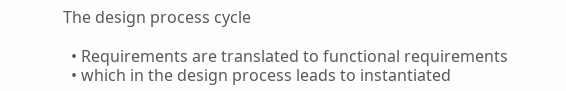The design process cycle

  • Requirements are translated to functional requirements
  • which in the design process leads to instantiated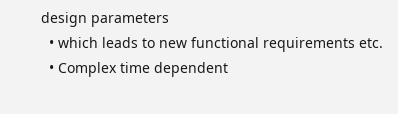design parameters
  • which leads to new functional requirements etc.
  • Complex time dependent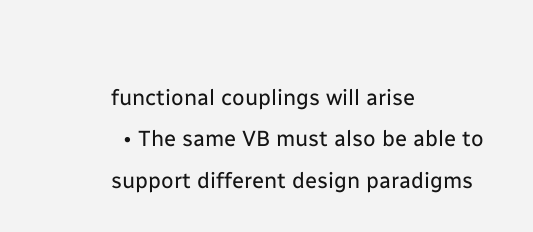functional couplings will arise
  • The same VB must also be able to support different design paradigms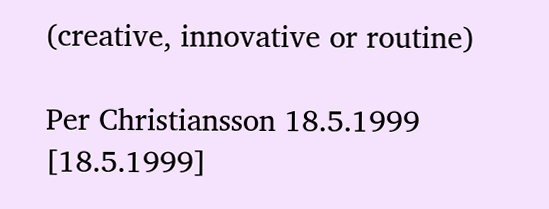(creative, innovative or routine)

Per Christiansson 18.5.1999 [18.5.1999]